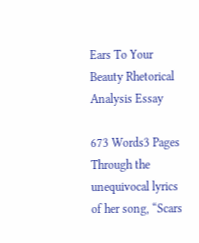Ears To Your Beauty Rhetorical Analysis Essay

673 Words3 Pages
Through the unequivocal lyrics of her song, “Scars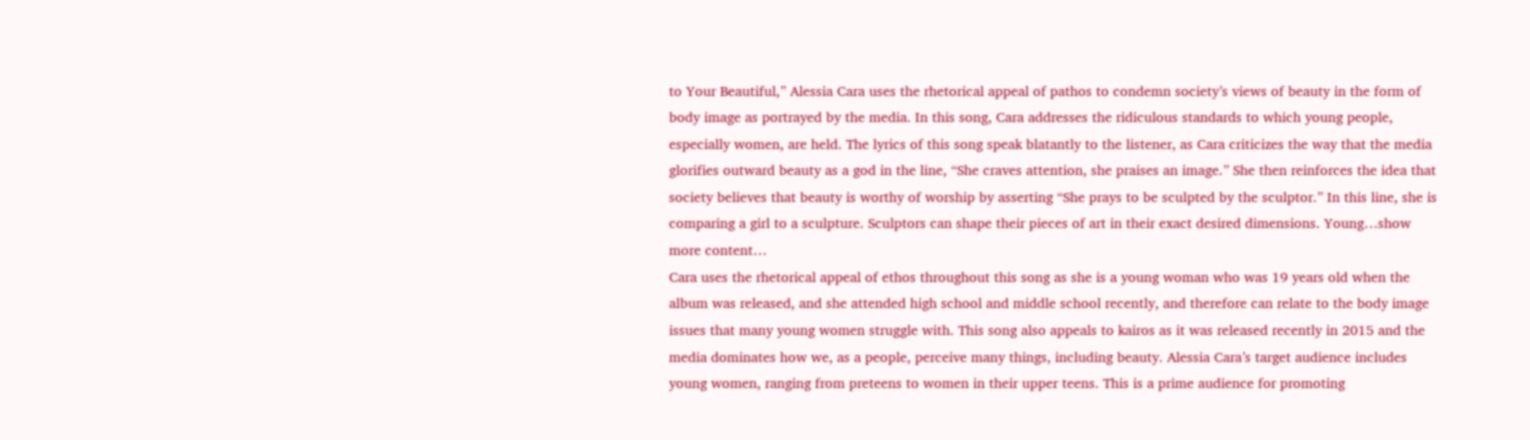to Your Beautiful,” Alessia Cara uses the rhetorical appeal of pathos to condemn society’s views of beauty in the form of body image as portrayed by the media. In this song, Cara addresses the ridiculous standards to which young people, especially women, are held. The lyrics of this song speak blatantly to the listener, as Cara criticizes the way that the media glorifies outward beauty as a god in the line, “She craves attention, she praises an image.” She then reinforces the idea that society believes that beauty is worthy of worship by asserting “She prays to be sculpted by the sculptor.” In this line, she is comparing a girl to a sculpture. Sculptors can shape their pieces of art in their exact desired dimensions. Young…show more content…
Cara uses the rhetorical appeal of ethos throughout this song as she is a young woman who was 19 years old when the album was released, and she attended high school and middle school recently, and therefore can relate to the body image issues that many young women struggle with. This song also appeals to kairos as it was released recently in 2015 and the media dominates how we, as a people, perceive many things, including beauty. Alessia Cara’s target audience includes young women, ranging from preteens to women in their upper teens. This is a prime audience for promoting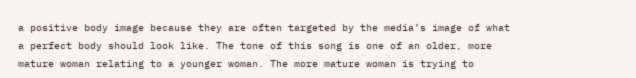a positive body image because they are often targeted by the media’s image of what a perfect body should look like. The tone of this song is one of an older, more mature woman relating to a younger woman. The more mature woman is trying to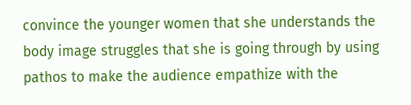convince the younger women that she understands the body image struggles that she is going through by using pathos to make the audience empathize with the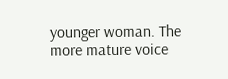younger woman. The more mature voice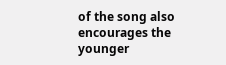of the song also encourages the younger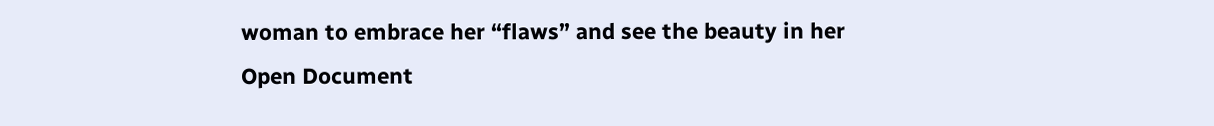woman to embrace her “flaws” and see the beauty in her
Open Document